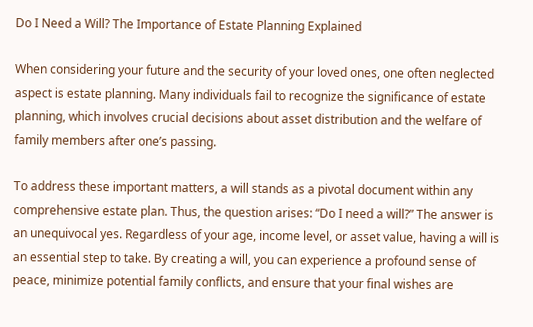Do I Need a Will? The Importance of Estate Planning Explained

When considering your future and the security of your loved ones, one often neglected aspect is estate planning. Many individuals fail to recognize the significance of estate planning, which involves crucial decisions about asset distribution and the welfare of family members after one’s passing.

To address these important matters, a will stands as a pivotal document within any comprehensive estate plan. Thus, the question arises: “Do I need a will?” The answer is an unequivocal yes. Regardless of your age, income level, or asset value, having a will is an essential step to take. By creating a will, you can experience a profound sense of peace, minimize potential family conflicts, and ensure that your final wishes are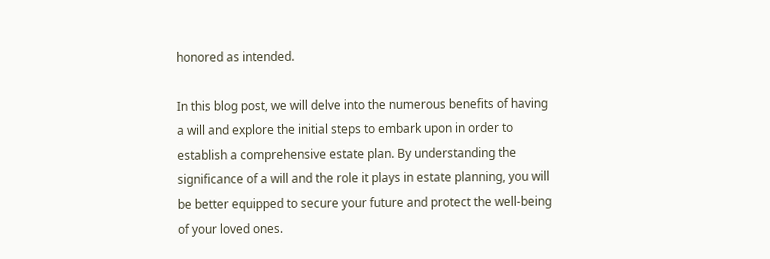honored as intended.

In this blog post, we will delve into the numerous benefits of having a will and explore the initial steps to embark upon in order to establish a comprehensive estate plan. By understanding the significance of a will and the role it plays in estate planning, you will be better equipped to secure your future and protect the well-being of your loved ones.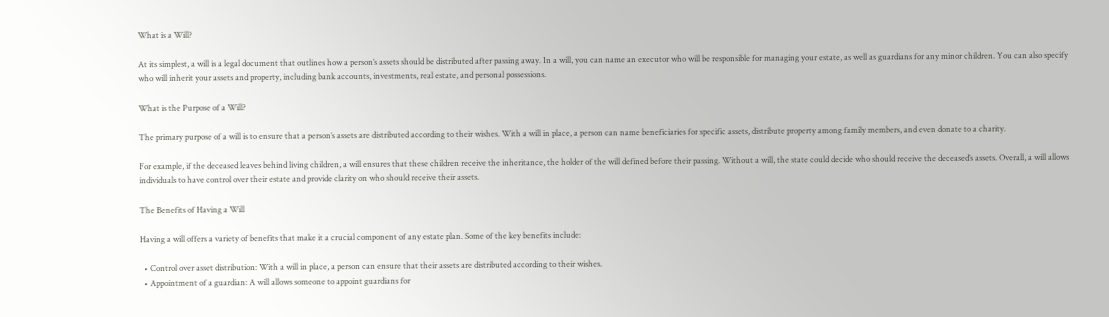What is a Will?

At its simplest, a will is a legal document that outlines how a person’s assets should be distributed after passing away. In a will, you can name an executor who will be responsible for managing your estate, as well as guardians for any minor children. You can also specify who will inherit your assets and property, including bank accounts, investments, real estate, and personal possessions.

What is the Purpose of a Will?

The primary purpose of a will is to ensure that a person’s assets are distributed according to their wishes. With a will in place, a person can name beneficiaries for specific assets, distribute property among family members, and even donate to a charity.

For example, if the deceased leaves behind living children, a will ensures that these children receive the inheritance, the holder of the will defined before their passing. Without a will, the state could decide who should receive the deceased’s assets. Overall, a will allows individuals to have control over their estate and provide clarity on who should receive their assets.

The Benefits of Having a Will

Having a will offers a variety of benefits that make it a crucial component of any estate plan. Some of the key benefits include:

  • Control over asset distribution: With a will in place, a person can ensure that their assets are distributed according to their wishes.
  • Appointment of a guardian: A will allows someone to appoint guardians for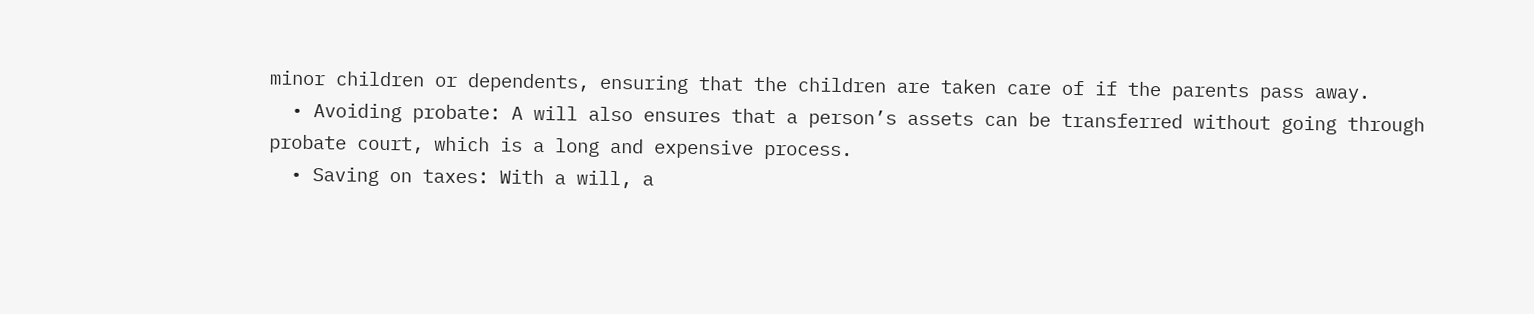minor children or dependents, ensuring that the children are taken care of if the parents pass away.
  • Avoiding probate: A will also ensures that a person’s assets can be transferred without going through probate court, which is a long and expensive process.
  • Saving on taxes: With a will, a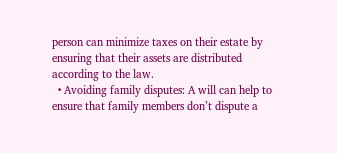person can minimize taxes on their estate by ensuring that their assets are distributed according to the law.
  • Avoiding family disputes: A will can help to ensure that family members don’t dispute a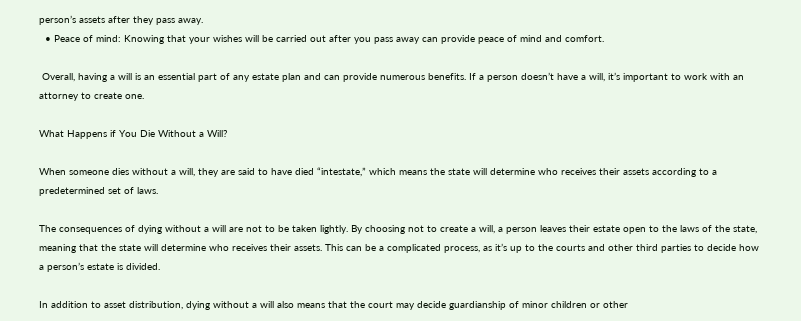person’s assets after they pass away.
  • Peace of mind: Knowing that your wishes will be carried out after you pass away can provide peace of mind and comfort.

 Overall, having a will is an essential part of any estate plan and can provide numerous benefits. If a person doesn’t have a will, it’s important to work with an attorney to create one.

What Happens if You Die Without a Will?

When someone dies without a will, they are said to have died “intestate,” which means the state will determine who receives their assets according to a predetermined set of laws.

The consequences of dying without a will are not to be taken lightly. By choosing not to create a will, a person leaves their estate open to the laws of the state, meaning that the state will determine who receives their assets. This can be a complicated process, as it’s up to the courts and other third parties to decide how a person’s estate is divided.

In addition to asset distribution, dying without a will also means that the court may decide guardianship of minor children or other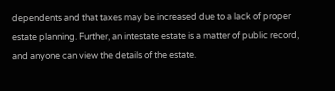dependents and that taxes may be increased due to a lack of proper estate planning. Further, an intestate estate is a matter of public record, and anyone can view the details of the estate.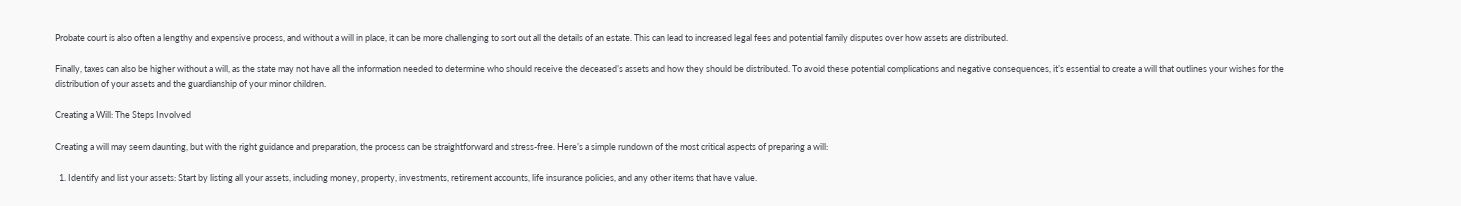Probate court is also often a lengthy and expensive process, and without a will in place, it can be more challenging to sort out all the details of an estate. This can lead to increased legal fees and potential family disputes over how assets are distributed.

Finally, taxes can also be higher without a will, as the state may not have all the information needed to determine who should receive the deceased’s assets and how they should be distributed. To avoid these potential complications and negative consequences, it’s essential to create a will that outlines your wishes for the distribution of your assets and the guardianship of your minor children.

Creating a Will: The Steps Involved

Creating a will may seem daunting, but with the right guidance and preparation, the process can be straightforward and stress-free. Here’s a simple rundown of the most critical aspects of preparing a will:

  1. Identify and list your assets: Start by listing all your assets, including money, property, investments, retirement accounts, life insurance policies, and any other items that have value.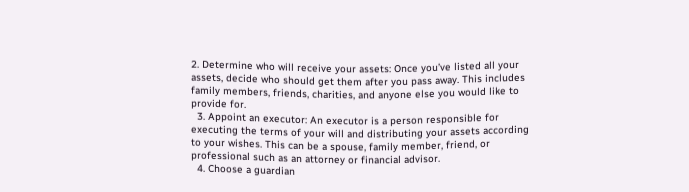2. Determine who will receive your assets: Once you’ve listed all your assets, decide who should get them after you pass away. This includes family members, friends, charities, and anyone else you would like to provide for.
  3. Appoint an executor: An executor is a person responsible for executing the terms of your will and distributing your assets according to your wishes. This can be a spouse, family member, friend, or professional such as an attorney or financial advisor.
  4. Choose a guardian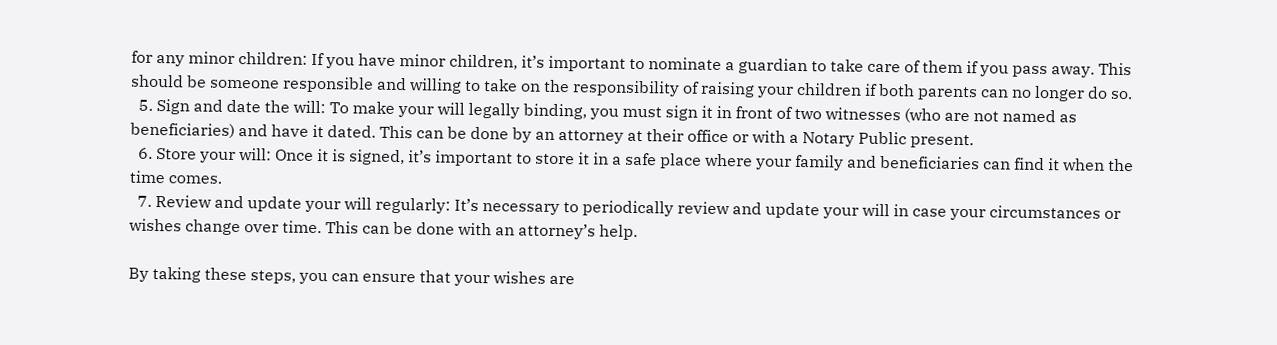for any minor children: If you have minor children, it’s important to nominate a guardian to take care of them if you pass away. This should be someone responsible and willing to take on the responsibility of raising your children if both parents can no longer do so.
  5. Sign and date the will: To make your will legally binding, you must sign it in front of two witnesses (who are not named as beneficiaries) and have it dated. This can be done by an attorney at their office or with a Notary Public present.
  6. Store your will: Once it is signed, it’s important to store it in a safe place where your family and beneficiaries can find it when the time comes.
  7. Review and update your will regularly: It’s necessary to periodically review and update your will in case your circumstances or wishes change over time. This can be done with an attorney’s help.

By taking these steps, you can ensure that your wishes are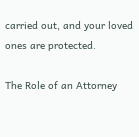carried out, and your loved ones are protected.

The Role of an Attorney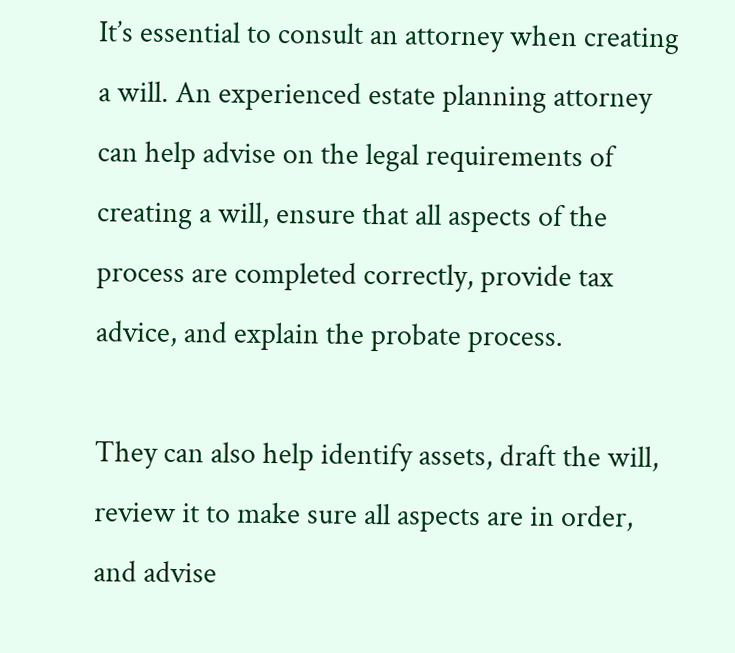It’s essential to consult an attorney when creating a will. An experienced estate planning attorney can help advise on the legal requirements of creating a will, ensure that all aspects of the process are completed correctly, provide tax advice, and explain the probate process.

They can also help identify assets, draft the will, review it to make sure all aspects are in order, and advise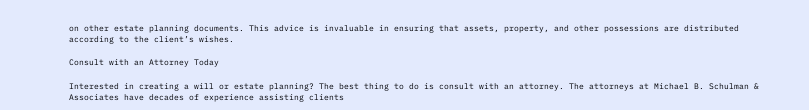on other estate planning documents. This advice is invaluable in ensuring that assets, property, and other possessions are distributed according to the client’s wishes.

Consult with an Attorney Today

Interested in creating a will or estate planning? The best thing to do is consult with an attorney. The attorneys at Michael B. Schulman & Associates have decades of experience assisting clients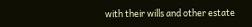with their wills and other estate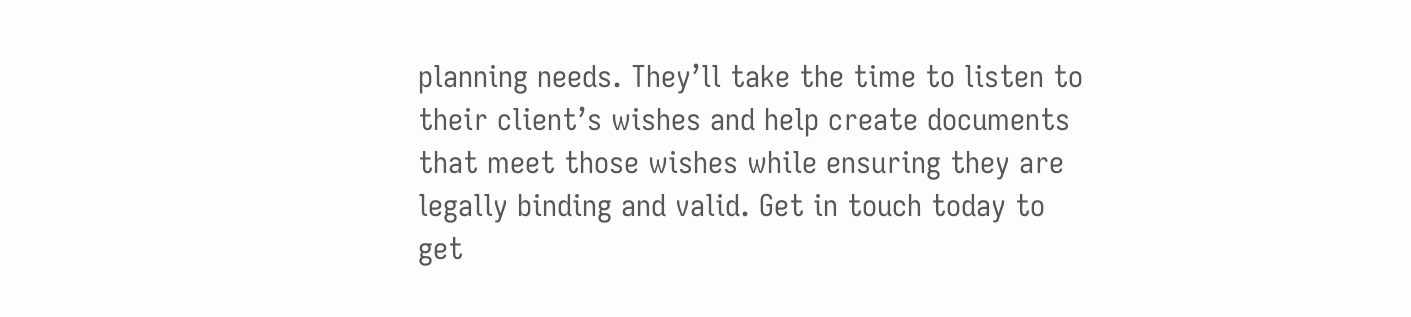planning needs. They’ll take the time to listen to their client’s wishes and help create documents that meet those wishes while ensuring they are legally binding and valid. Get in touch today to get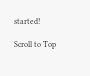started!

Scroll to Top